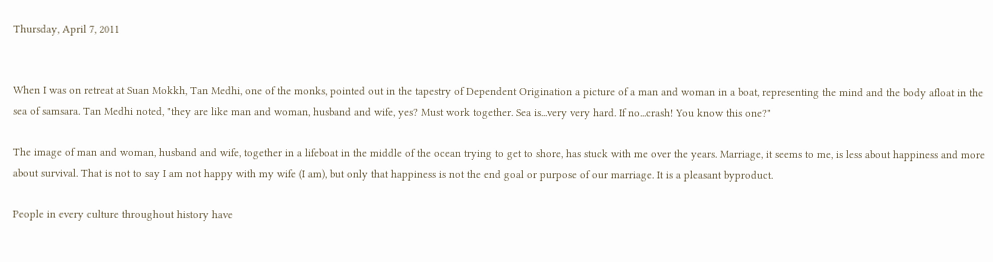Thursday, April 7, 2011


When I was on retreat at Suan Mokkh, Tan Medhi, one of the monks, pointed out in the tapestry of Dependent Origination a picture of a man and woman in a boat, representing the mind and the body afloat in the sea of samsara. Tan Medhi noted, "they are like man and woman, husband and wife, yes? Must work together. Sea is...very very hard. If no...crash! You know this one?"

The image of man and woman, husband and wife, together in a lifeboat in the middle of the ocean trying to get to shore, has stuck with me over the years. Marriage, it seems to me, is less about happiness and more about survival. That is not to say I am not happy with my wife (I am), but only that happiness is not the end goal or purpose of our marriage. It is a pleasant byproduct.

People in every culture throughout history have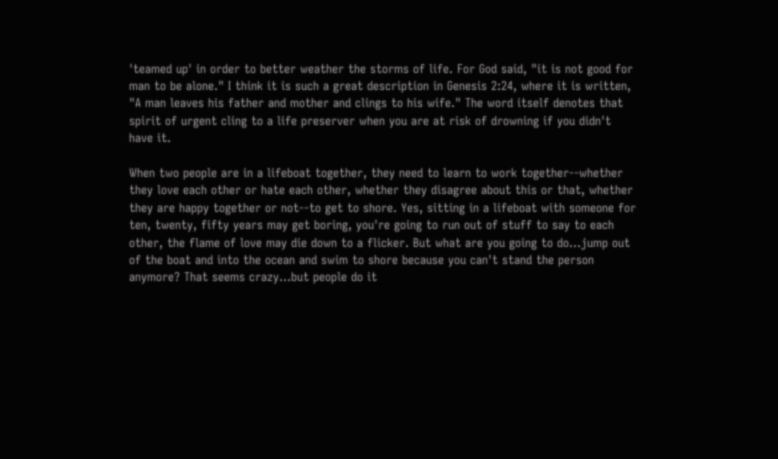'teamed up' in order to better weather the storms of life. For God said, "it is not good for man to be alone." I think it is such a great description in Genesis 2:24, where it is written, "A man leaves his father and mother and clings to his wife." The word itself denotes that spirit of urgent cling to a life preserver when you are at risk of drowning if you didn't have it.

When two people are in a lifeboat together, they need to learn to work together--whether they love each other or hate each other, whether they disagree about this or that, whether they are happy together or not--to get to shore. Yes, sitting in a lifeboat with someone for ten, twenty, fifty years may get boring, you're going to run out of stuff to say to each other, the flame of love may die down to a flicker. But what are you going to do...jump out of the boat and into the ocean and swim to shore because you can't stand the person anymore? That seems crazy...but people do it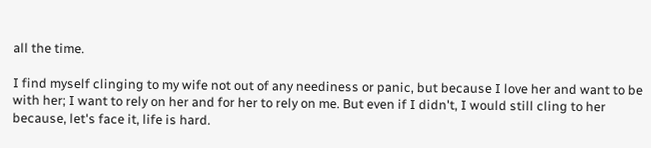all the time.

I find myself clinging to my wife not out of any neediness or panic, but because I love her and want to be with her; I want to rely on her and for her to rely on me. But even if I didn't, I would still cling to her because, let's face it, life is hard.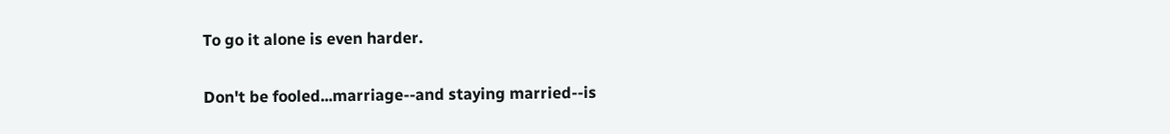To go it alone is even harder.

Don't be fooled...marriage--and staying married--is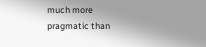much more pragmatic than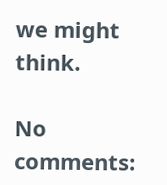we might think.

No comments: